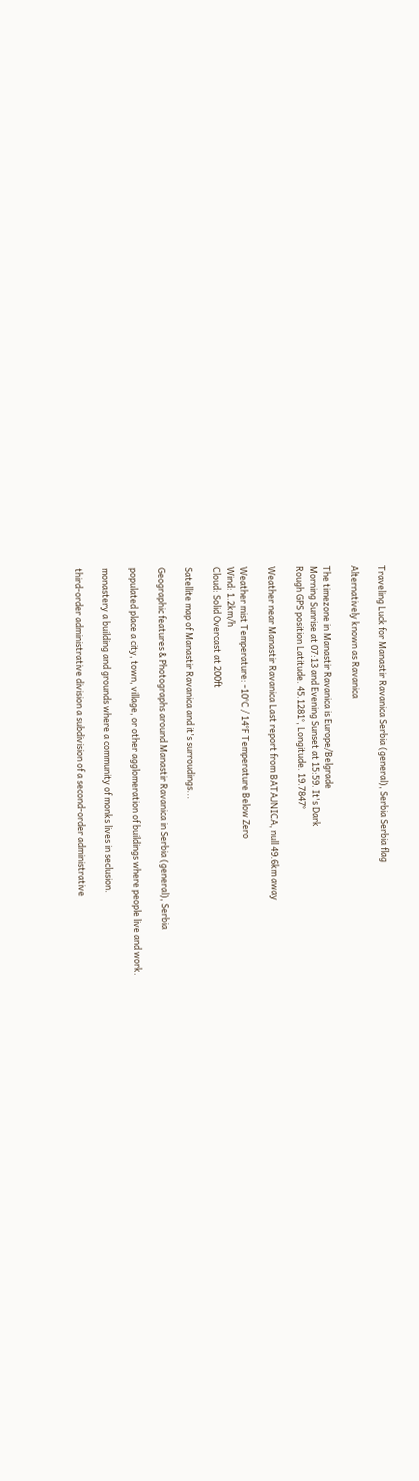Traveling Luck for Manastir Ravanica Serbia (general), Serbia Serbia flag

Alternatively known as Ravanica

The timezone in Manastir Ravanica is Europe/Belgrade
Morning Sunrise at 07:13 and Evening Sunset at 15:59. It's Dark
Rough GPS position Latitude. 45.1281°, Longitude. 19.7847°

Weather near Manastir Ravanica Last report from BATAJNICA, null 49.6km away

Weather mist Temperature: -10°C / 14°F Temperature Below Zero
Wind: 1.2km/h
Cloud: Solid Overcast at 200ft

Satellite map of Manastir Ravanica and it's surroudings...

Geographic features & Photographs around Manastir Ravanica in Serbia (general), Serbia

populated place a city, town, village, or other agglomeration of buildings where people live and work.

monastery a building and grounds where a community of monks lives in seclusion.

third-order administrative division a subdivision of a second-order administrative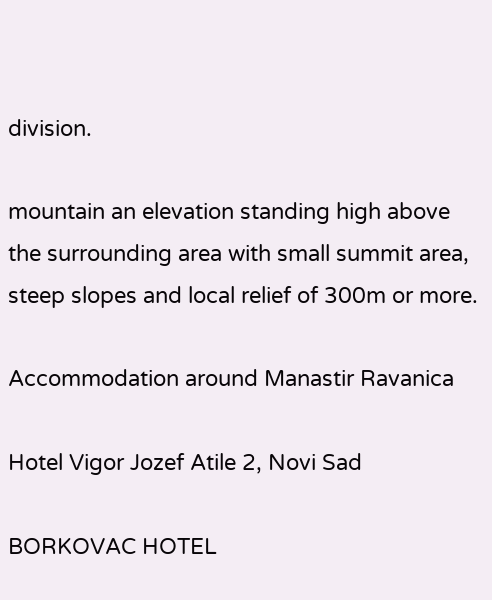division.

mountain an elevation standing high above the surrounding area with small summit area, steep slopes and local relief of 300m or more.

Accommodation around Manastir Ravanica

Hotel Vigor Jozef Atile 2, Novi Sad

BORKOVAC HOTEL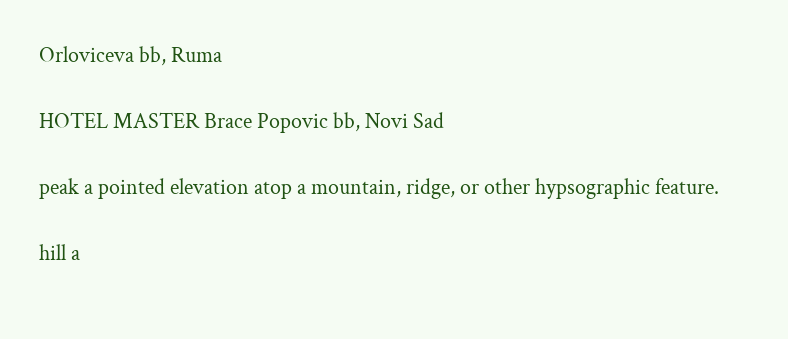Orloviceva bb, Ruma

HOTEL MASTER Brace Popovic bb, Novi Sad

peak a pointed elevation atop a mountain, ridge, or other hypsographic feature.

hill a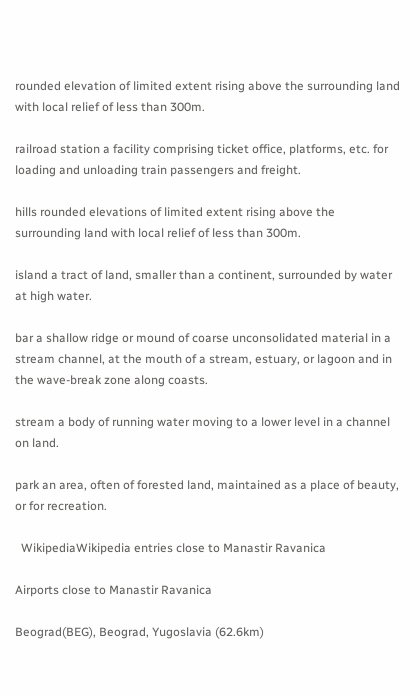rounded elevation of limited extent rising above the surrounding land with local relief of less than 300m.

railroad station a facility comprising ticket office, platforms, etc. for loading and unloading train passengers and freight.

hills rounded elevations of limited extent rising above the surrounding land with local relief of less than 300m.

island a tract of land, smaller than a continent, surrounded by water at high water.

bar a shallow ridge or mound of coarse unconsolidated material in a stream channel, at the mouth of a stream, estuary, or lagoon and in the wave-break zone along coasts.

stream a body of running water moving to a lower level in a channel on land.

park an area, often of forested land, maintained as a place of beauty, or for recreation.

  WikipediaWikipedia entries close to Manastir Ravanica

Airports close to Manastir Ravanica

Beograd(BEG), Beograd, Yugoslavia (62.6km)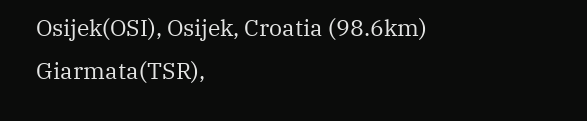Osijek(OSI), Osijek, Croatia (98.6km)
Giarmata(TSR),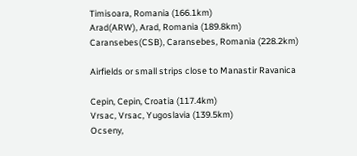Timisoara, Romania (166.1km)
Arad(ARW), Arad, Romania (189.8km)
Caransebes(CSB), Caransebes, Romania (228.2km)

Airfields or small strips close to Manastir Ravanica

Cepin, Cepin, Croatia (117.4km)
Vrsac, Vrsac, Yugoslavia (139.5km)
Ocseny,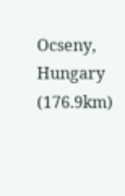Ocseny, Hungary (176.9km)